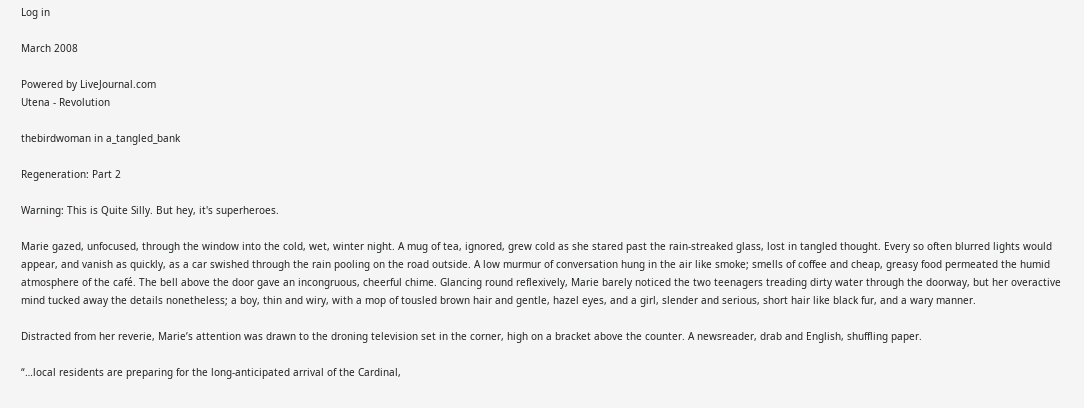Log in

March 2008

Powered by LiveJournal.com
Utena - Revolution

thebirdwoman in a_tangled_bank

Regeneration: Part 2

Warning: This is Quite Silly. But hey, it's superheroes.

Marie gazed, unfocused, through the window into the cold, wet, winter night. A mug of tea, ignored, grew cold as she stared past the rain-streaked glass, lost in tangled thought. Every so often blurred lights would appear, and vanish as quickly, as a car swished through the rain pooling on the road outside. A low murmur of conversation hung in the air like smoke; smells of coffee and cheap, greasy food permeated the humid atmosphere of the café. The bell above the door gave an incongruous, cheerful chime. Glancing round reflexively, Marie barely noticed the two teenagers treading dirty water through the doorway, but her overactive mind tucked away the details nonetheless; a boy, thin and wiry, with a mop of tousled brown hair and gentle, hazel eyes, and a girl, slender and serious, short hair like black fur, and a wary manner.

Distracted from her reverie, Marie’s attention was drawn to the droning television set in the corner, high on a bracket above the counter. A newsreader, drab and English, shuffling paper.

“…local residents are preparing for the long-anticipated arrival of the Cardinal,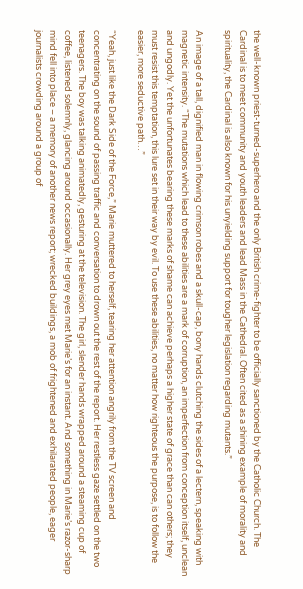the well-known priest-turned-superhero and the only British crime-fighter to be officially sanctioned by the Catholic Church. The Cardinal is to meet community and youth leaders and lead Mass in the Cathedral. Often cited as a shining example of morality and spirituality, the Cardinal is also known for his unyielding support for tougher legislation regarding mutants.”

An image of a tall, dignified man in flowing crimson robes and a skull-cap, bony hands clutching the sides of a lectern, speaking with magnetic intensity. “The mutations which lead to these abilities are a mark of corruption, an imperfection from conception itself, unclean and ungodly. Yet the unfortunates bearing these marks of shame can achieve perhaps a higher state of grace than can others; they must resist this temptation, this lure set in their way by evil. To use these abilities, no matter how righteous the purpose, is to follow the easier, more seductive path…”

“Yeah, just like the Dark Side of the Force,” Marie muttered to herself, tearing her attention angrily from the TV screen and concentrating on the sound of passing traffic and conversation to drown out the rest of the report. Her restless gaze settled on the two teenagers. The boy was talking animatedly, gesturing at the television. The girl, slender hands wrapped around a steaming cup of coffee, listened solemnly, glancing around occasionally. Her grey eyes met Marie’s for an instant. And something in Marie’s razor-sharp mind fell into place – a memory of another news report; wrecked buildings, a mob of frightened and exhilarated people, eager journalists crowding around a group of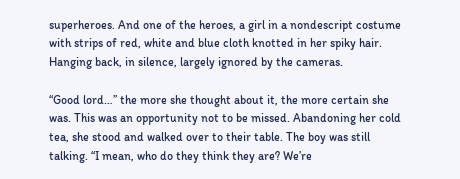superheroes. And one of the heroes, a girl in a nondescript costume with strips of red, white and blue cloth knotted in her spiky hair. Hanging back, in silence, largely ignored by the cameras.

“Good lord…” the more she thought about it, the more certain she was. This was an opportunity not to be missed. Abandoning her cold tea, she stood and walked over to their table. The boy was still talking. “I mean, who do they think they are? We’re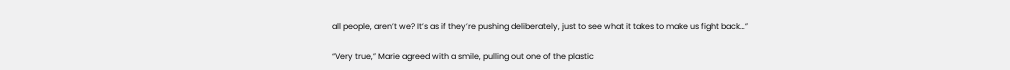all people, aren’t we? It’s as if they’re pushing deliberately, just to see what it takes to make us fight back…”

“Very true,” Marie agreed with a smile, pulling out one of the plastic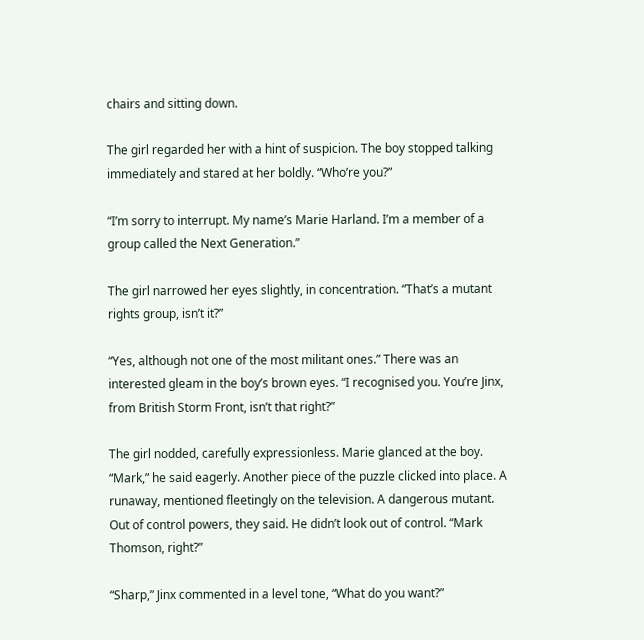chairs and sitting down.

The girl regarded her with a hint of suspicion. The boy stopped talking immediately and stared at her boldly. “Who’re you?”

“I’m sorry to interrupt. My name’s Marie Harland. I’m a member of a group called the Next Generation.”

The girl narrowed her eyes slightly, in concentration. “That’s a mutant rights group, isn’t it?”

“Yes, although not one of the most militant ones.” There was an interested gleam in the boy’s brown eyes. “I recognised you. You’re Jinx, from British Storm Front, isn’t that right?”

The girl nodded, carefully expressionless. Marie glanced at the boy. “Mark,” he said eagerly. Another piece of the puzzle clicked into place. A runaway, mentioned fleetingly on the television. A dangerous mutant. Out of control powers, they said. He didn’t look out of control. “Mark Thomson, right?”

“Sharp,” Jinx commented in a level tone, “What do you want?”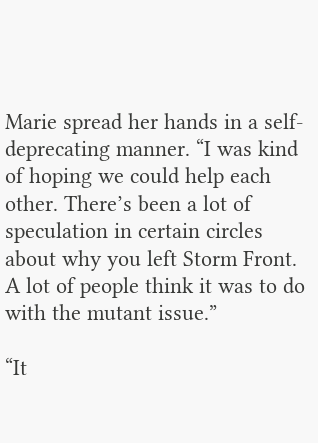Marie spread her hands in a self-deprecating manner. “I was kind of hoping we could help each other. There’s been a lot of speculation in certain circles about why you left Storm Front. A lot of people think it was to do with the mutant issue.”

“It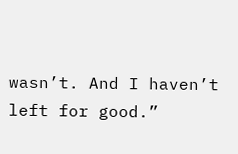wasn’t. And I haven’t left for good.”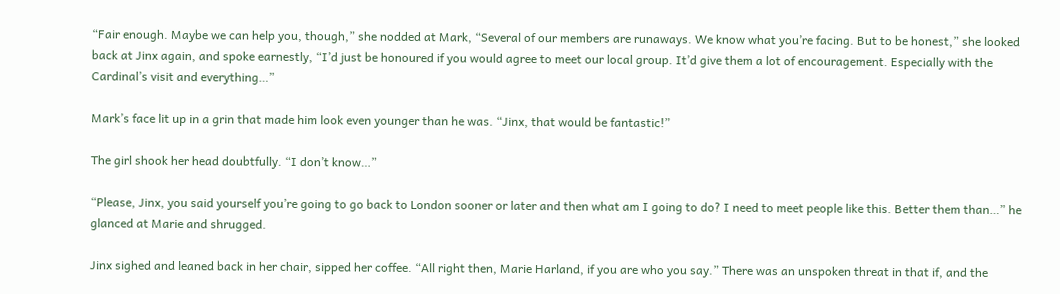“Fair enough. Maybe we can help you, though,” she nodded at Mark, “Several of our members are runaways. We know what you’re facing. But to be honest,” she looked back at Jinx again, and spoke earnestly, “I’d just be honoured if you would agree to meet our local group. It’d give them a lot of encouragement. Especially with the Cardinal’s visit and everything…”

Mark’s face lit up in a grin that made him look even younger than he was. “Jinx, that would be fantastic!”

The girl shook her head doubtfully. “I don’t know…”

“Please, Jinx, you said yourself you’re going to go back to London sooner or later and then what am I going to do? I need to meet people like this. Better them than…” he glanced at Marie and shrugged.

Jinx sighed and leaned back in her chair, sipped her coffee. “All right then, Marie Harland, if you are who you say.” There was an unspoken threat in that if, and the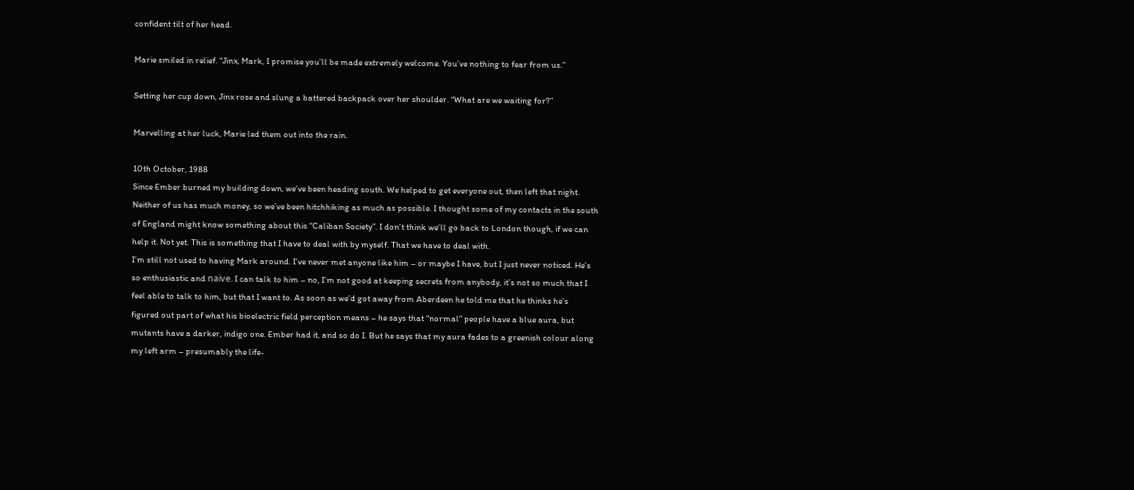confident tilt of her head.

Marie smiled in relief. “Jinx, Mark, I promise you’ll be made extremely welcome. You’ve nothing to fear from us.”

Setting her cup down, Jinx rose and slung a battered backpack over her shoulder. “What are we waiting for?”

Marvelling at her luck, Marie led them out into the rain.

10th October, 1988
Since Ember burned my building down, we’ve been heading south. We helped to get everyone out, then left that night. Neither of us has much money, so we’ve been hitchhiking as much as possible. I thought some of my contacts in the south of England might know something about this “Caliban Society”. I don’t think we’ll go back to London though, if we can help it. Not yet. This is something that I have to deal with by myself. That we have to deal with.
I’m still not used to having Mark around. I’ve never met anyone like him – or maybe I have, but I just never noticed. He’s so enthusiastic and naïve. I can talk to him – no, I’m not good at keeping secrets from anybody, it’s not so much that I feel able to talk to him, but that I want to. As soon as we’d got away from Aberdeen he told me that he thinks he’s figured out part of what his bioelectric field perception means – he says that “normal” people have a blue aura, but mutants have a darker, indigo one. Ember had it, and so do I. But he says that my aura fades to a greenish colour along my left arm – presumably the life-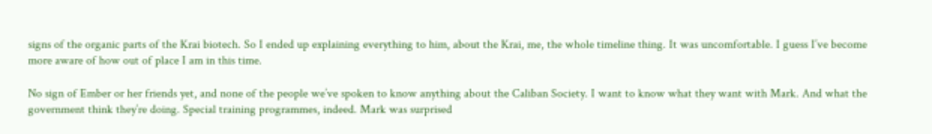signs of the organic parts of the Krai biotech. So I ended up explaining everything to him, about the Krai, me, the whole timeline thing. It was uncomfortable. I guess I’ve become more aware of how out of place I am in this time.

No sign of Ember or her friends yet, and none of the people we’ve spoken to know anything about the Caliban Society. I want to know what they want with Mark. And what the government think they’re doing. Special training programmes, indeed. Mark was surprised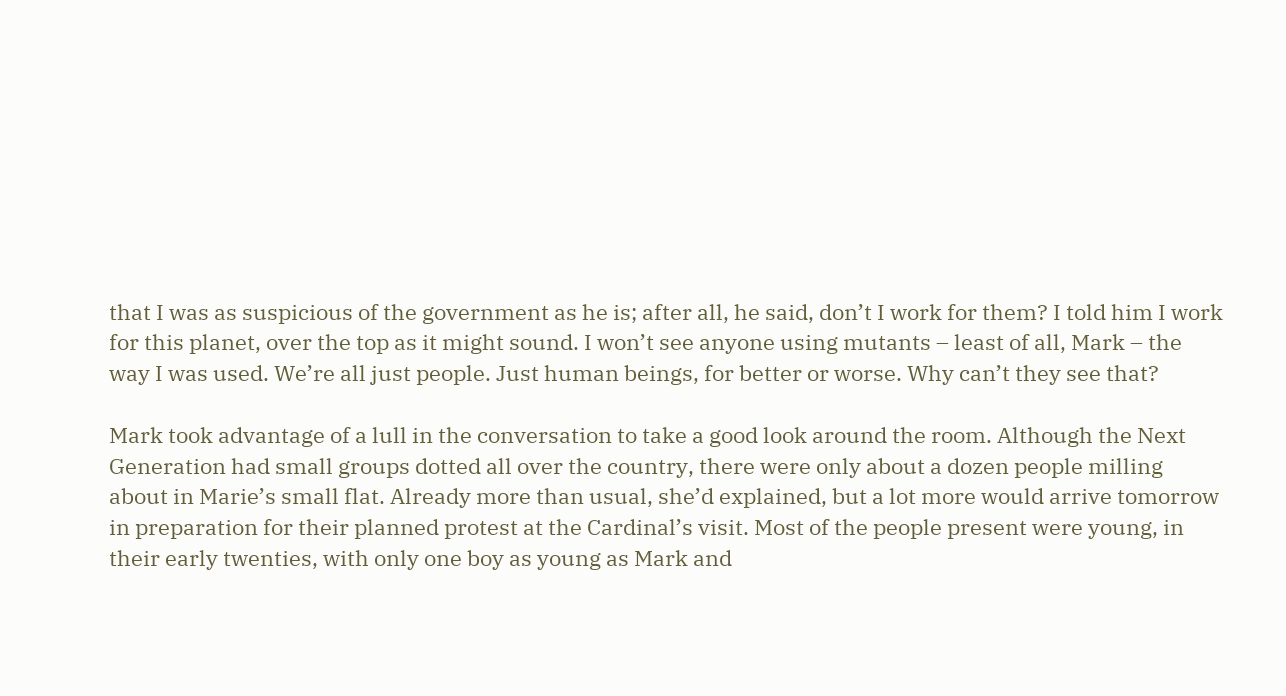that I was as suspicious of the government as he is; after all, he said, don’t I work for them? I told him I work for this planet, over the top as it might sound. I won’t see anyone using mutants – least of all, Mark – the way I was used. We’re all just people. Just human beings, for better or worse. Why can’t they see that?

Mark took advantage of a lull in the conversation to take a good look around the room. Although the Next Generation had small groups dotted all over the country, there were only about a dozen people milling about in Marie’s small flat. Already more than usual, she’d explained, but a lot more would arrive tomorrow in preparation for their planned protest at the Cardinal’s visit. Most of the people present were young, in their early twenties, with only one boy as young as Mark and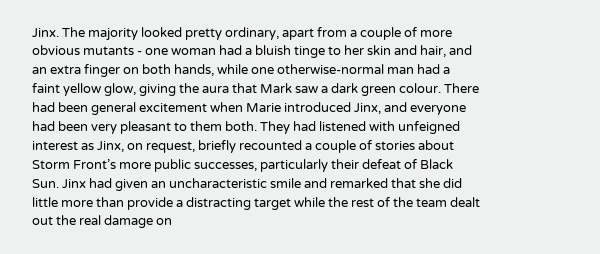Jinx. The majority looked pretty ordinary, apart from a couple of more obvious mutants - one woman had a bluish tinge to her skin and hair, and an extra finger on both hands, while one otherwise-normal man had a faint yellow glow, giving the aura that Mark saw a dark green colour. There had been general excitement when Marie introduced Jinx, and everyone had been very pleasant to them both. They had listened with unfeigned interest as Jinx, on request, briefly recounted a couple of stories about Storm Front’s more public successes, particularly their defeat of Black Sun. Jinx had given an uncharacteristic smile and remarked that she did little more than provide a distracting target while the rest of the team dealt out the real damage on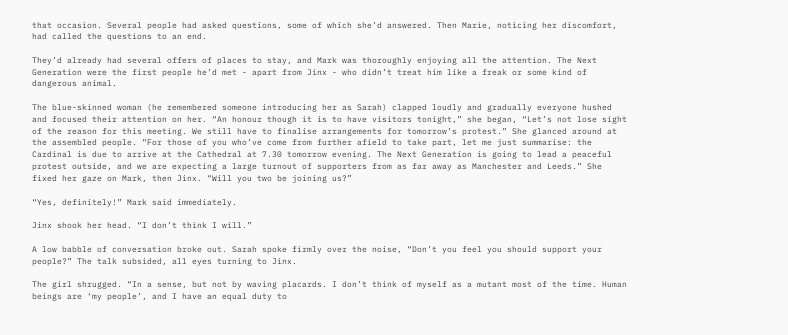that occasion. Several people had asked questions, some of which she’d answered. Then Marie, noticing her discomfort, had called the questions to an end.

They’d already had several offers of places to stay, and Mark was thoroughly enjoying all the attention. The Next Generation were the first people he’d met - apart from Jinx - who didn’t treat him like a freak or some kind of dangerous animal.

The blue-skinned woman (he remembered someone introducing her as Sarah) clapped loudly and gradually everyone hushed and focused their attention on her. “An honour though it is to have visitors tonight,” she began, “Let’s not lose sight of the reason for this meeting. We still have to finalise arrangements for tomorrow’s protest.” She glanced around at the assembled people. “For those of you who’ve come from further afield to take part, let me just summarise: the Cardinal is due to arrive at the Cathedral at 7.30 tomorrow evening. The Next Generation is going to lead a peaceful protest outside, and we are expecting a large turnout of supporters from as far away as Manchester and Leeds.” She fixed her gaze on Mark, then Jinx. “Will you two be joining us?”

“Yes, definitely!” Mark said immediately.

Jinx shook her head. “I don’t think I will.”

A low babble of conversation broke out. Sarah spoke firmly over the noise, “Don’t you feel you should support your people?” The talk subsided, all eyes turning to Jinx.

The girl shrugged. “In a sense, but not by waving placards. I don’t think of myself as a mutant most of the time. Human beings are ‘my people’, and I have an equal duty to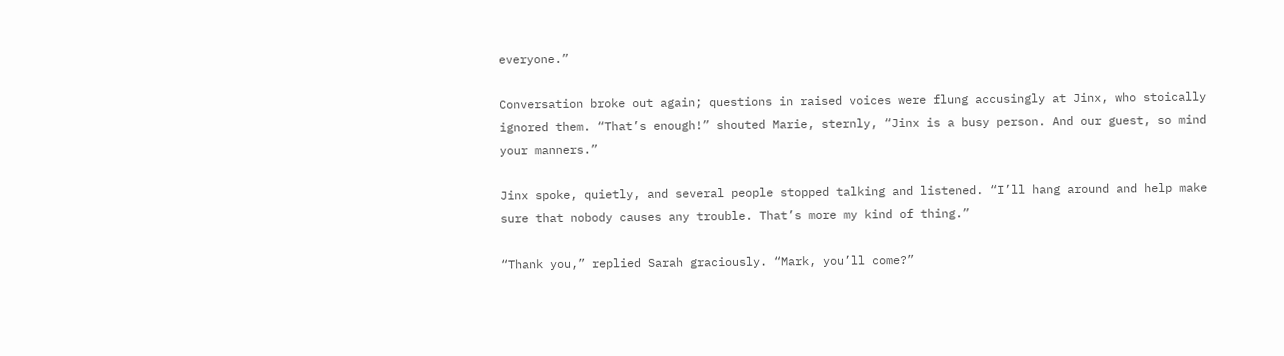everyone.”

Conversation broke out again; questions in raised voices were flung accusingly at Jinx, who stoically ignored them. “That’s enough!” shouted Marie, sternly, “Jinx is a busy person. And our guest, so mind your manners.”

Jinx spoke, quietly, and several people stopped talking and listened. “I’ll hang around and help make sure that nobody causes any trouble. That’s more my kind of thing.”

“Thank you,” replied Sarah graciously. “Mark, you’ll come?”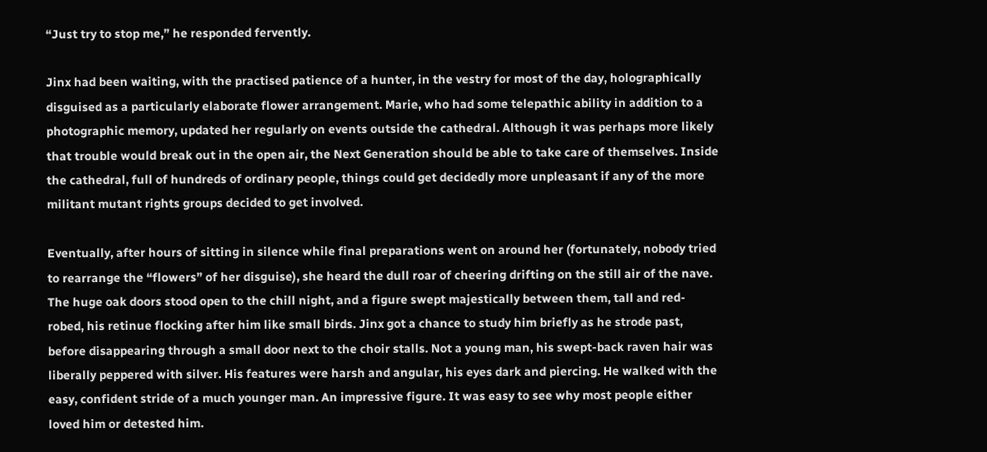“Just try to stop me,” he responded fervently.

Jinx had been waiting, with the practised patience of a hunter, in the vestry for most of the day, holographically disguised as a particularly elaborate flower arrangement. Marie, who had some telepathic ability in addition to a photographic memory, updated her regularly on events outside the cathedral. Although it was perhaps more likely that trouble would break out in the open air, the Next Generation should be able to take care of themselves. Inside the cathedral, full of hundreds of ordinary people, things could get decidedly more unpleasant if any of the more militant mutant rights groups decided to get involved.

Eventually, after hours of sitting in silence while final preparations went on around her (fortunately, nobody tried to rearrange the “flowers” of her disguise), she heard the dull roar of cheering drifting on the still air of the nave. The huge oak doors stood open to the chill night, and a figure swept majestically between them, tall and red-robed, his retinue flocking after him like small birds. Jinx got a chance to study him briefly as he strode past, before disappearing through a small door next to the choir stalls. Not a young man, his swept-back raven hair was liberally peppered with silver. His features were harsh and angular, his eyes dark and piercing. He walked with the easy, confident stride of a much younger man. An impressive figure. It was easy to see why most people either loved him or detested him.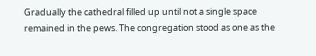Gradually the cathedral filled up until not a single space remained in the pews. The congregation stood as one as the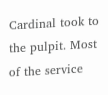Cardinal took to the pulpit. Most of the service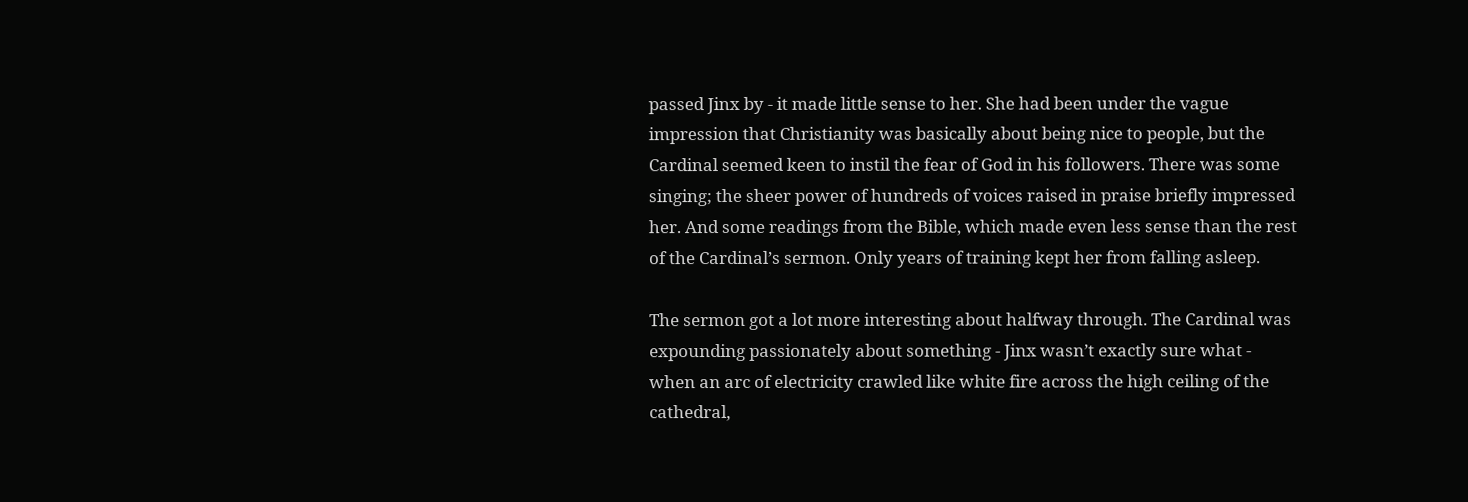passed Jinx by - it made little sense to her. She had been under the vague impression that Christianity was basically about being nice to people, but the Cardinal seemed keen to instil the fear of God in his followers. There was some singing; the sheer power of hundreds of voices raised in praise briefly impressed her. And some readings from the Bible, which made even less sense than the rest of the Cardinal’s sermon. Only years of training kept her from falling asleep.

The sermon got a lot more interesting about halfway through. The Cardinal was expounding passionately about something - Jinx wasn’t exactly sure what - when an arc of electricity crawled like white fire across the high ceiling of the cathedral,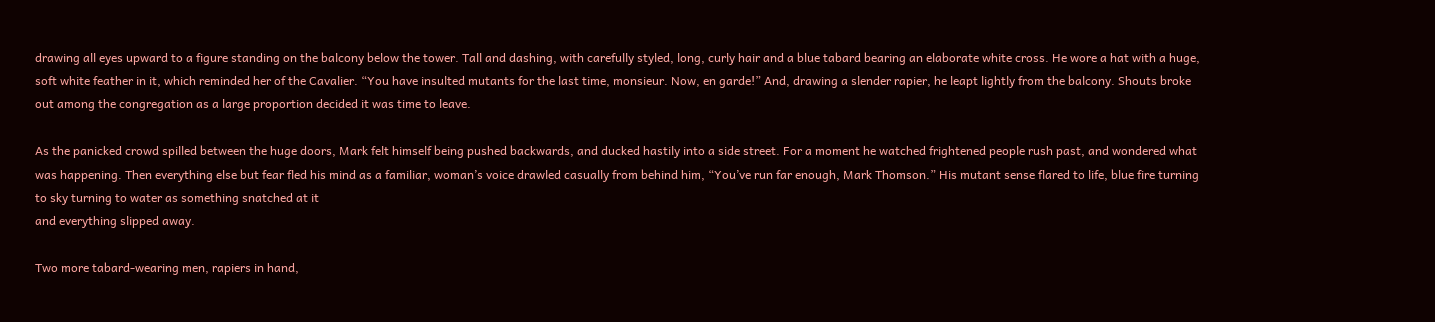drawing all eyes upward to a figure standing on the balcony below the tower. Tall and dashing, with carefully styled, long, curly hair and a blue tabard bearing an elaborate white cross. He wore a hat with a huge, soft white feather in it, which reminded her of the Cavalier. “You have insulted mutants for the last time, monsieur. Now, en garde!” And, drawing a slender rapier, he leapt lightly from the balcony. Shouts broke out among the congregation as a large proportion decided it was time to leave.

As the panicked crowd spilled between the huge doors, Mark felt himself being pushed backwards, and ducked hastily into a side street. For a moment he watched frightened people rush past, and wondered what was happening. Then everything else but fear fled his mind as a familiar, woman’s voice drawled casually from behind him, “You’ve run far enough, Mark Thomson.” His mutant sense flared to life, blue fire turning to sky turning to water as something snatched at it
and everything slipped away.

Two more tabard-wearing men, rapiers in hand,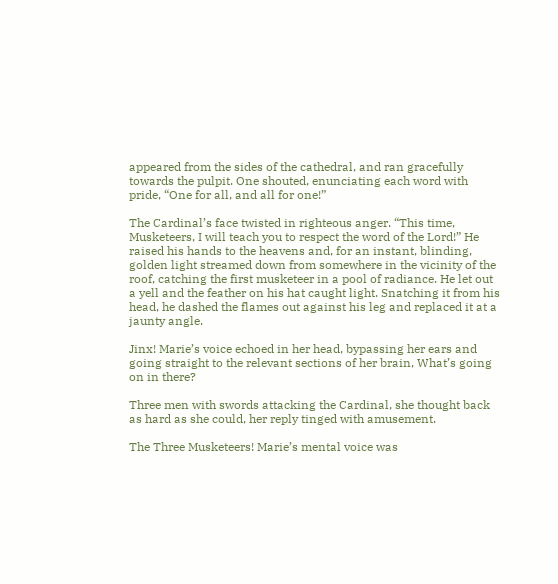appeared from the sides of the cathedral, and ran gracefully towards the pulpit. One shouted, enunciating each word with pride, “One for all, and all for one!”

The Cardinal’s face twisted in righteous anger. “This time, Musketeers, I will teach you to respect the word of the Lord!” He raised his hands to the heavens and, for an instant, blinding, golden light streamed down from somewhere in the vicinity of the roof, catching the first musketeer in a pool of radiance. He let out a yell and the feather on his hat caught light. Snatching it from his head, he dashed the flames out against his leg and replaced it at a jaunty angle.

Jinx! Marie’s voice echoed in her head, bypassing her ears and going straight to the relevant sections of her brain, What’s going on in there?

Three men with swords attacking the Cardinal, she thought back as hard as she could, her reply tinged with amusement.

The Three Musketeers! Marie’s mental voice was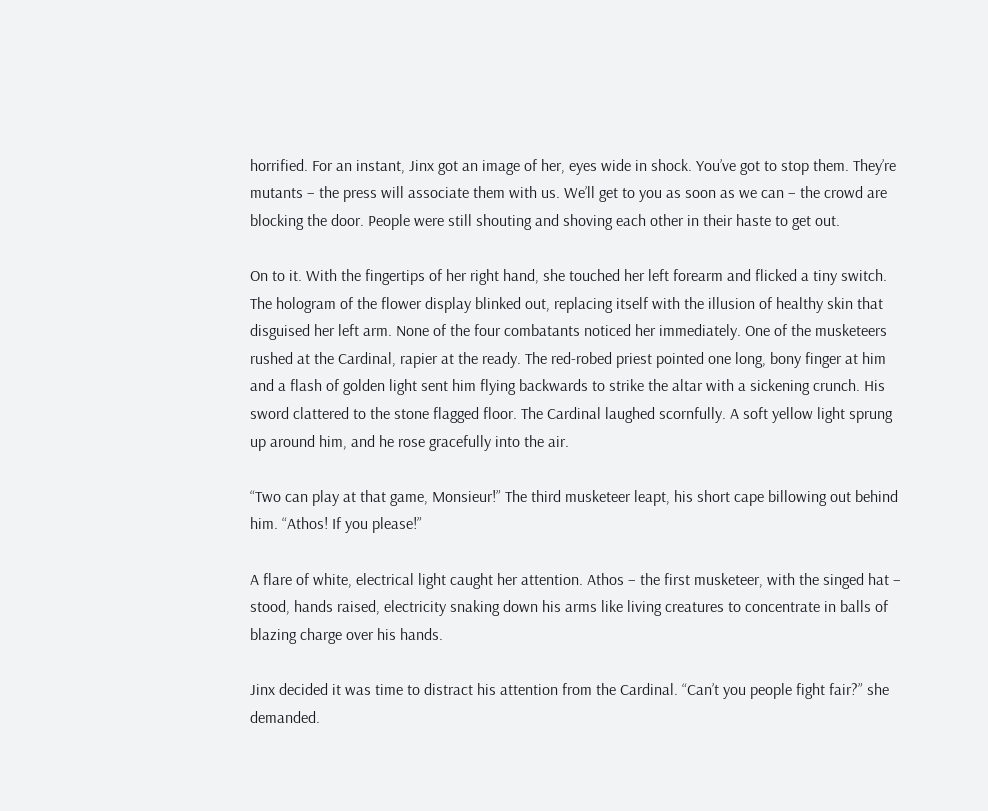horrified. For an instant, Jinx got an image of her, eyes wide in shock. You’ve got to stop them. They’re mutants – the press will associate them with us. We’ll get to you as soon as we can – the crowd are blocking the door. People were still shouting and shoving each other in their haste to get out.

On to it. With the fingertips of her right hand, she touched her left forearm and flicked a tiny switch. The hologram of the flower display blinked out, replacing itself with the illusion of healthy skin that disguised her left arm. None of the four combatants noticed her immediately. One of the musketeers rushed at the Cardinal, rapier at the ready. The red-robed priest pointed one long, bony finger at him and a flash of golden light sent him flying backwards to strike the altar with a sickening crunch. His sword clattered to the stone flagged floor. The Cardinal laughed scornfully. A soft yellow light sprung up around him, and he rose gracefully into the air.

“Two can play at that game, Monsieur!” The third musketeer leapt, his short cape billowing out behind him. “Athos! If you please!”

A flare of white, electrical light caught her attention. Athos – the first musketeer, with the singed hat – stood, hands raised, electricity snaking down his arms like living creatures to concentrate in balls of blazing charge over his hands.

Jinx decided it was time to distract his attention from the Cardinal. “Can’t you people fight fair?” she demanded.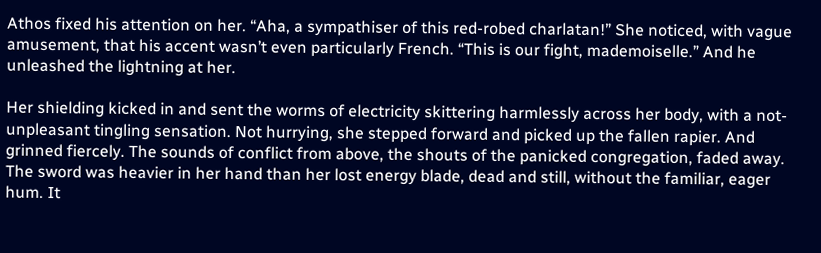Athos fixed his attention on her. “Aha, a sympathiser of this red-robed charlatan!” She noticed, with vague amusement, that his accent wasn’t even particularly French. “This is our fight, mademoiselle.” And he unleashed the lightning at her.

Her shielding kicked in and sent the worms of electricity skittering harmlessly across her body, with a not-unpleasant tingling sensation. Not hurrying, she stepped forward and picked up the fallen rapier. And grinned fiercely. The sounds of conflict from above, the shouts of the panicked congregation, faded away. The sword was heavier in her hand than her lost energy blade, dead and still, without the familiar, eager hum. It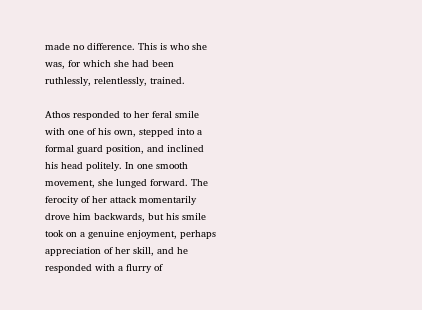made no difference. This is who she was, for which she had been ruthlessly, relentlessly, trained.

Athos responded to her feral smile with one of his own, stepped into a formal guard position, and inclined his head politely. In one smooth movement, she lunged forward. The ferocity of her attack momentarily drove him backwards, but his smile took on a genuine enjoyment, perhaps appreciation of her skill, and he responded with a flurry of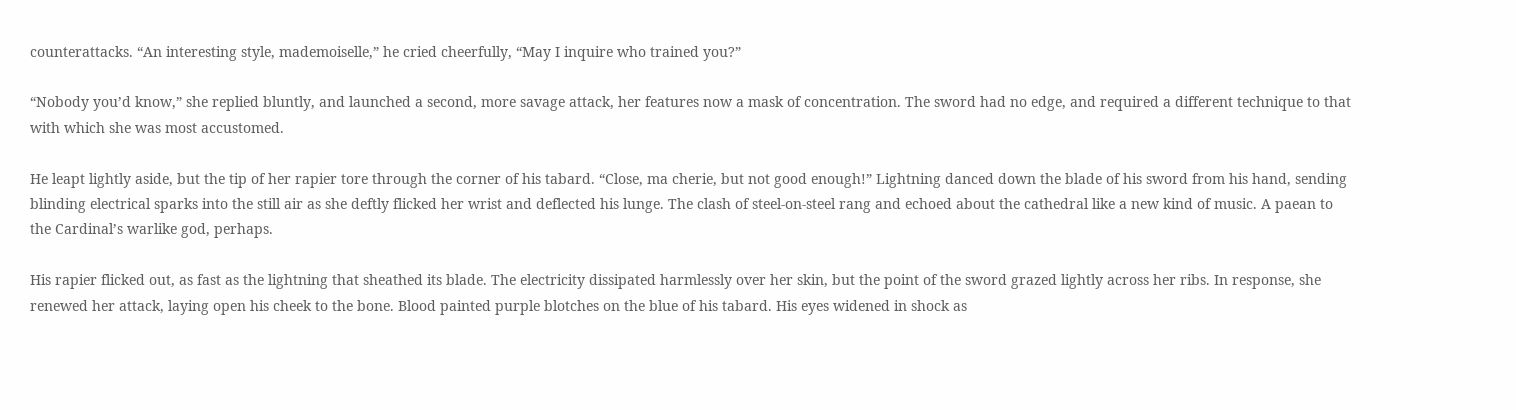counterattacks. “An interesting style, mademoiselle,” he cried cheerfully, “May I inquire who trained you?”

“Nobody you’d know,” she replied bluntly, and launched a second, more savage attack, her features now a mask of concentration. The sword had no edge, and required a different technique to that with which she was most accustomed.

He leapt lightly aside, but the tip of her rapier tore through the corner of his tabard. “Close, ma cherie, but not good enough!” Lightning danced down the blade of his sword from his hand, sending blinding electrical sparks into the still air as she deftly flicked her wrist and deflected his lunge. The clash of steel-on-steel rang and echoed about the cathedral like a new kind of music. A paean to the Cardinal’s warlike god, perhaps.

His rapier flicked out, as fast as the lightning that sheathed its blade. The electricity dissipated harmlessly over her skin, but the point of the sword grazed lightly across her ribs. In response, she renewed her attack, laying open his cheek to the bone. Blood painted purple blotches on the blue of his tabard. His eyes widened in shock as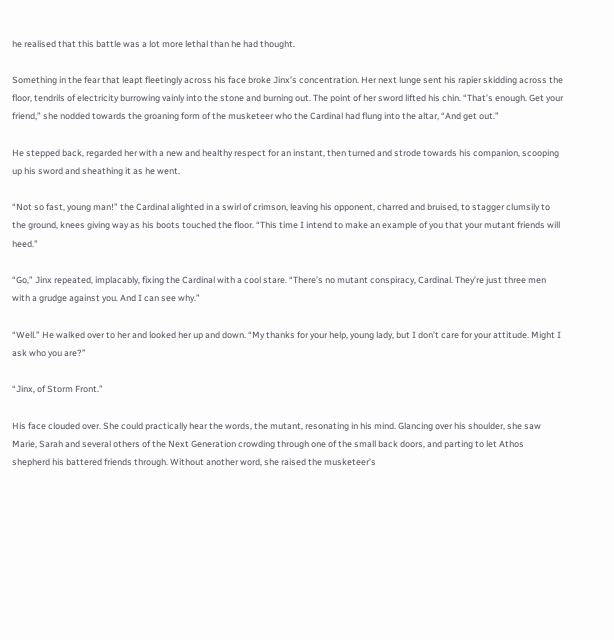he realised that this battle was a lot more lethal than he had thought.

Something in the fear that leapt fleetingly across his face broke Jinx’s concentration. Her next lunge sent his rapier skidding across the floor, tendrils of electricity burrowing vainly into the stone and burning out. The point of her sword lifted his chin. “That’s enough. Get your friend,” she nodded towards the groaning form of the musketeer who the Cardinal had flung into the altar, “And get out.”

He stepped back, regarded her with a new and healthy respect for an instant, then turned and strode towards his companion, scooping up his sword and sheathing it as he went.

“Not so fast, young man!” the Cardinal alighted in a swirl of crimson, leaving his opponent, charred and bruised, to stagger clumsily to the ground, knees giving way as his boots touched the floor. “This time I intend to make an example of you that your mutant friends will heed.”

“Go,” Jinx repeated, implacably, fixing the Cardinal with a cool stare. “There’s no mutant conspiracy, Cardinal. They’re just three men with a grudge against you. And I can see why.”

“Well.” He walked over to her and looked her up and down. “My thanks for your help, young lady, but I don’t care for your attitude. Might I ask who you are?”

“Jinx, of Storm Front.”

His face clouded over. She could practically hear the words, the mutant, resonating in his mind. Glancing over his shoulder, she saw Marie, Sarah and several others of the Next Generation crowding through one of the small back doors, and parting to let Athos shepherd his battered friends through. Without another word, she raised the musketeer’s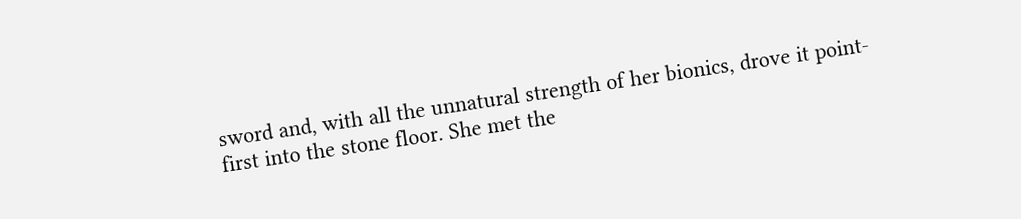sword and, with all the unnatural strength of her bionics, drove it point-first into the stone floor. She met the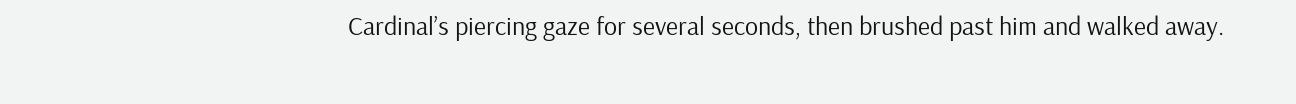Cardinal’s piercing gaze for several seconds, then brushed past him and walked away.